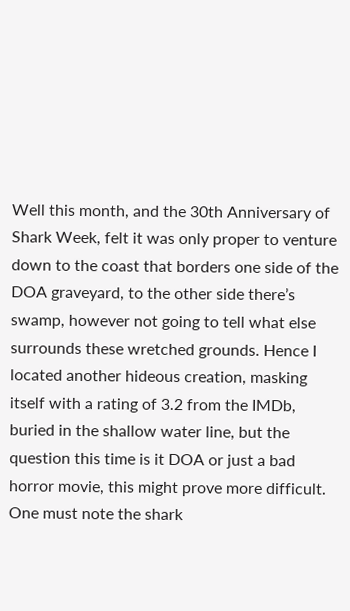Well this month, and the 30th Anniversary of Shark Week, felt it was only proper to venture down to the coast that borders one side of the DOA graveyard, to the other side there’s swamp, however not going to tell what else surrounds these wretched grounds. Hence I located another hideous creation, masking itself with a rating of 3.2 from the IMDb, buried in the shallow water line, but the question this time is it DOA or just a bad horror movie, this might prove more difficult. One must note the shark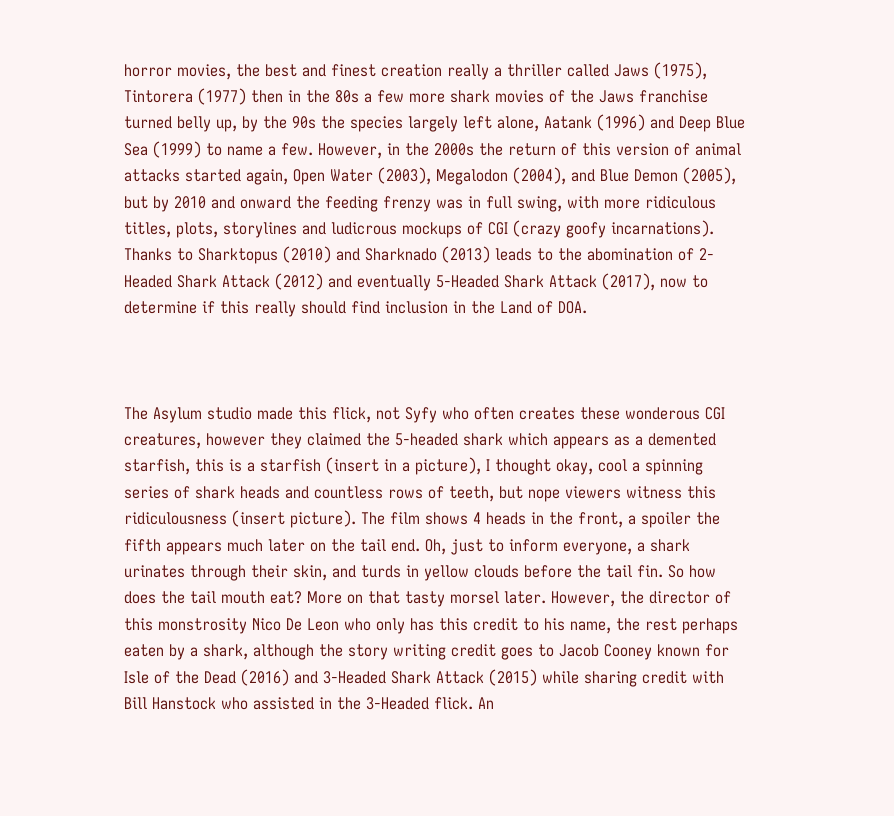horror movies, the best and finest creation really a thriller called Jaws (1975), Tintorera (1977) then in the 80s a few more shark movies of the Jaws franchise turned belly up, by the 90s the species largely left alone, Aatank (1996) and Deep Blue Sea (1999) to name a few. However, in the 2000s the return of this version of animal attacks started again, Open Water (2003), Megalodon (2004), and Blue Demon (2005), but by 2010 and onward the feeding frenzy was in full swing, with more ridiculous titles, plots, storylines and ludicrous mockups of CGI (crazy goofy incarnations). Thanks to Sharktopus (2010) and Sharknado (2013) leads to the abomination of 2-Headed Shark Attack (2012) and eventually 5-Headed Shark Attack (2017), now to determine if this really should find inclusion in the Land of DOA.



The Asylum studio made this flick, not Syfy who often creates these wonderous CGI creatures, however they claimed the 5-headed shark which appears as a demented starfish, this is a starfish (insert in a picture), I thought okay, cool a spinning series of shark heads and countless rows of teeth, but nope viewers witness this ridiculousness (insert picture). The film shows 4 heads in the front, a spoiler the fifth appears much later on the tail end. Oh, just to inform everyone, a shark urinates through their skin, and turds in yellow clouds before the tail fin. So how does the tail mouth eat? More on that tasty morsel later. However, the director of this monstrosity Nico De Leon who only has this credit to his name, the rest perhaps eaten by a shark, although the story writing credit goes to Jacob Cooney known for Isle of the Dead (2016) and 3-Headed Shark Attack (2015) while sharing credit with Bill Hanstock who assisted in the 3-Headed flick. An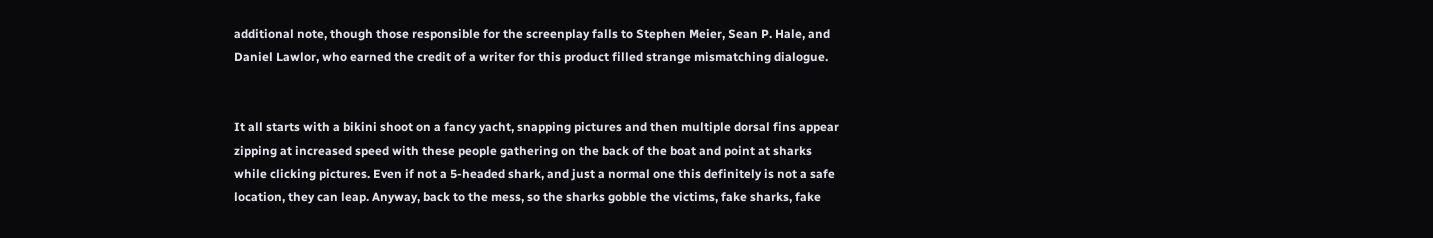additional note, though those responsible for the screenplay falls to Stephen Meier, Sean P. Hale, and Daniel Lawlor, who earned the credit of a writer for this product filled strange mismatching dialogue.


It all starts with a bikini shoot on a fancy yacht, snapping pictures and then multiple dorsal fins appear zipping at increased speed with these people gathering on the back of the boat and point at sharks while clicking pictures. Even if not a 5-headed shark, and just a normal one this definitely is not a safe location, they can leap. Anyway, back to the mess, so the sharks gobble the victims, fake sharks, fake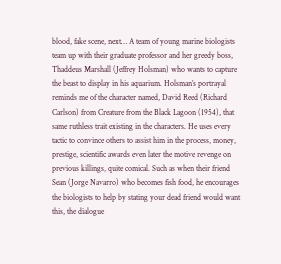blood, fake scene, next… A team of young marine biologists team up with their graduate professor and her greedy boss, Thaddeus Marshall (Jeffrey Holsman) who wants to capture the beast to display in his aquarium. Holsman’s portrayal reminds me of the character named, David Reed (Richard Carlson) from Creature from the Black Lagoon (1954), that same ruthless trait existing in the characters. He uses every tactic to convince others to assist him in the process, money, prestige, scientific awards even later the motive revenge on previous killings, quite comical. Such as when their friend Sean (Jorge Navarro) who becomes fish food, he encourages the biologists to help by stating your dead friend would want this, the dialogue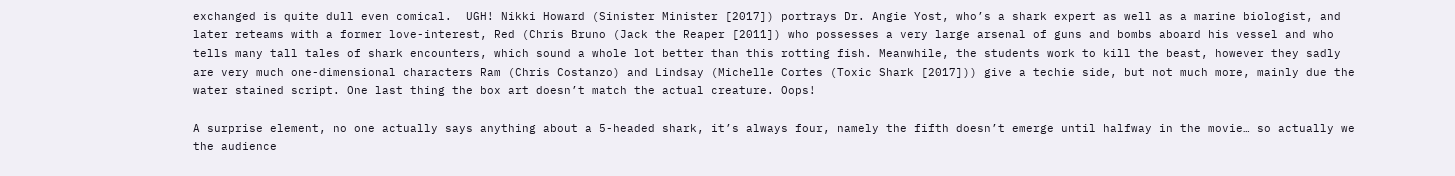exchanged is quite dull even comical.  UGH! Nikki Howard (Sinister Minister [2017]) portrays Dr. Angie Yost, who’s a shark expert as well as a marine biologist, and later reteams with a former love-interest, Red (Chris Bruno (Jack the Reaper [2011]) who possesses a very large arsenal of guns and bombs aboard his vessel and who tells many tall tales of shark encounters, which sound a whole lot better than this rotting fish. Meanwhile, the students work to kill the beast, however they sadly are very much one-dimensional characters Ram (Chris Costanzo) and Lindsay (Michelle Cortes (Toxic Shark [2017])) give a techie side, but not much more, mainly due the water stained script. One last thing the box art doesn’t match the actual creature. Oops!

A surprise element, no one actually says anything about a 5-headed shark, it’s always four, namely the fifth doesn’t emerge until halfway in the movie… so actually we the audience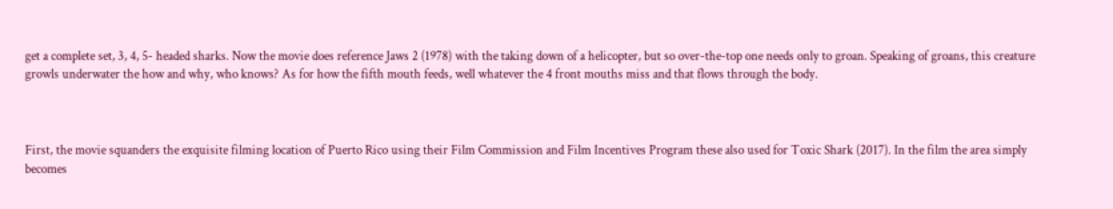get a complete set, 3, 4, 5- headed sharks. Now the movie does reference Jaws 2 (1978) with the taking down of a helicopter, but so over-the-top one needs only to groan. Speaking of groans, this creature growls underwater the how and why, who knows? As for how the fifth mouth feeds, well whatever the 4 front mouths miss and that flows through the body.



First, the movie squanders the exquisite filming location of Puerto Rico using their Film Commission and Film Incentives Program these also used for Toxic Shark (2017). In the film the area simply becomes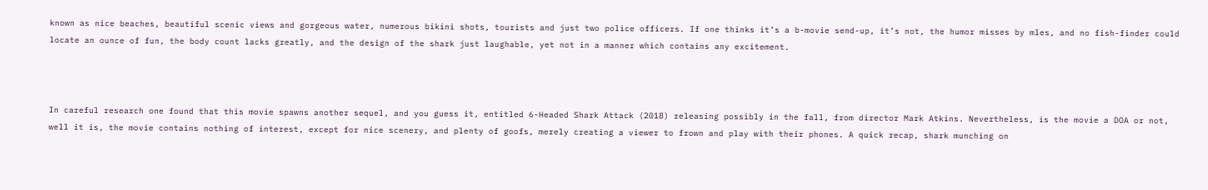known as nice beaches, beautiful scenic views and gorgeous water, numerous bikini shots, tourists and just two police officers. If one thinks it’s a b-movie send-up, it’s not, the humor misses by mles, and no fish-finder could locate an ounce of fun, the body count lacks greatly, and the design of the shark just laughable, yet not in a manner which contains any excitement.



In careful research one found that this movie spawns another sequel, and you guess it, entitled 6-Headed Shark Attack (2018) releasing possibly in the fall, from director Mark Atkins. Nevertheless, is the movie a DOA or not, well it is, the movie contains nothing of interest, except for nice scenery, and plenty of goofs, merely creating a viewer to frown and play with their phones. A quick recap, shark munching on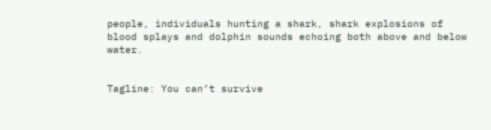people, individuals hunting a shark, shark explosions of blood splays and dolphin sounds echoing both above and below water.


Tagline: You can’t survive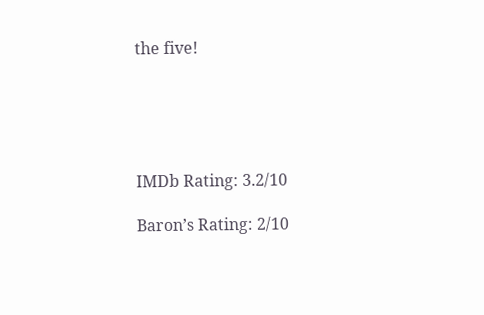the five!





IMDb Rating: 3.2/10

Baron’s Rating: 2/10